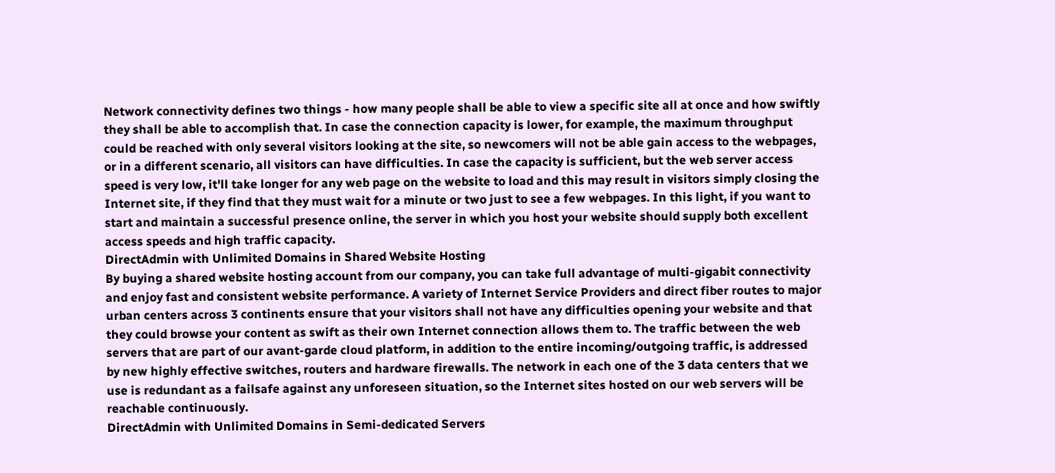Network connectivity defines two things - how many people shall be able to view a specific site all at once and how swiftly they shall be able to accomplish that. In case the connection capacity is lower, for example, the maximum throughput could be reached with only several visitors looking at the site, so newcomers will not be able gain access to the webpages, or in a different scenario, all visitors can have difficulties. In case the capacity is sufficient, but the web server access speed is very low, it'll take longer for any web page on the website to load and this may result in visitors simply closing the Internet site, if they find that they must wait for a minute or two just to see a few webpages. In this light, if you want to start and maintain a successful presence online, the server in which you host your website should supply both excellent access speeds and high traffic capacity.
DirectAdmin with Unlimited Domains in Shared Website Hosting
By buying a shared website hosting account from our company, you can take full advantage of multi-gigabit connectivity and enjoy fast and consistent website performance. A variety of Internet Service Providers and direct fiber routes to major urban centers across 3 continents ensure that your visitors shall not have any difficulties opening your website and that they could browse your content as swift as their own Internet connection allows them to. The traffic between the web servers that are part of our avant-garde cloud platform, in addition to the entire incoming/outgoing traffic, is addressed by new highly effective switches, routers and hardware firewalls. The network in each one of the 3 data centers that we use is redundant as a failsafe against any unforeseen situation, so the Internet sites hosted on our web servers will be reachable continuously.
DirectAdmin with Unlimited Domains in Semi-dedicated Servers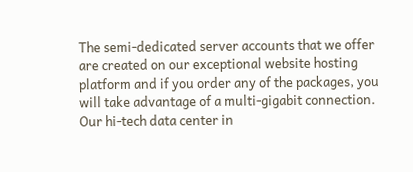The semi-dedicated server accounts that we offer are created on our exceptional website hosting platform and if you order any of the packages, you will take advantage of a multi-gigabit connection. Our hi-tech data center in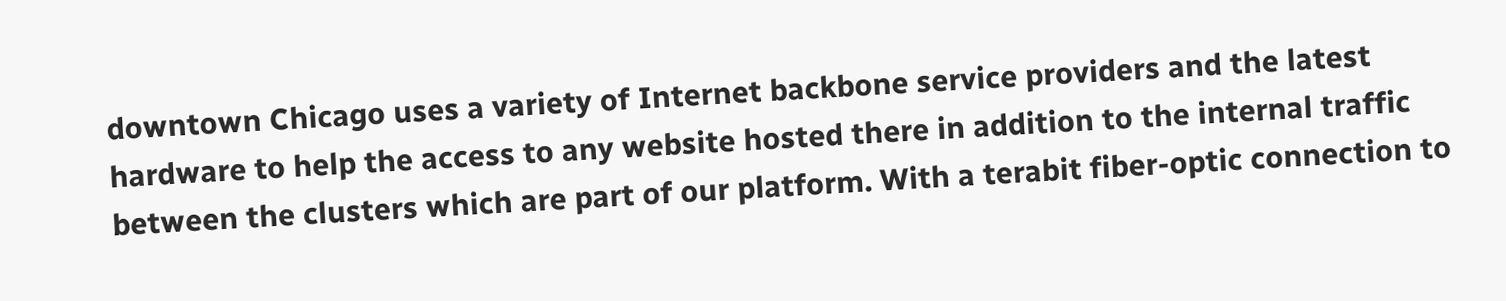downtown Chicago uses a variety of Internet backbone service providers and the latest hardware to help the access to any website hosted there in addition to the internal traffic between the clusters which are part of our platform. With a terabit fiber-optic connection to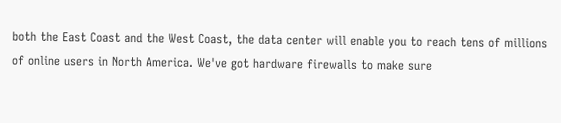both the East Coast and the West Coast, the data center will enable you to reach tens of millions of online users in North America. We've got hardware firewalls to make sure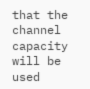that the channel capacity will be used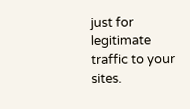just for legitimate traffic to your sites.